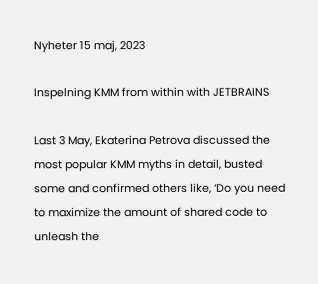Nyheter 15 maj, 2023

Inspelning KMM from within with JETBRAINS

Last 3 May, Ekaterina Petrova discussed the most popular KMM myths in detail, busted some and confirmed others like, ‘Do you need to maximize the amount of shared code to unleash the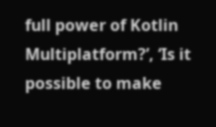full power of Kotlin Multiplatform?’, ‘Is it possible to make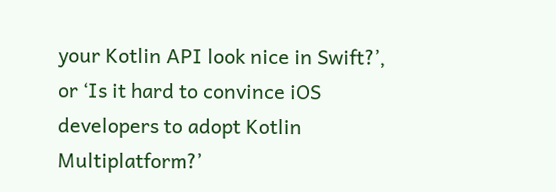your Kotlin API look nice in Swift?’, or ‘Is it hard to convince iOS developers to adopt Kotlin Multiplatform?’